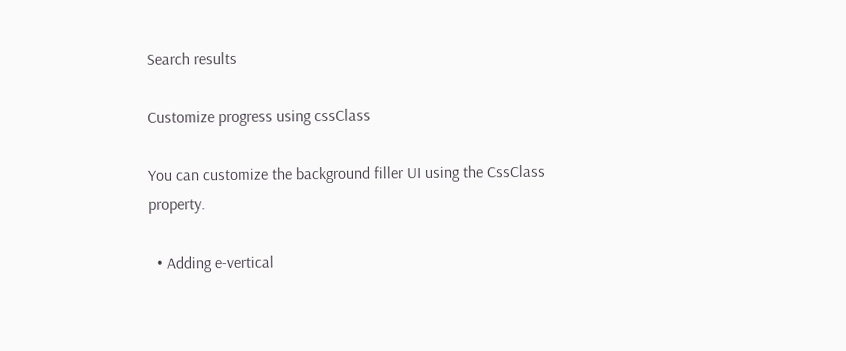Search results

Customize progress using cssClass

You can customize the background filler UI using the CssClass property.

  • Adding e-vertical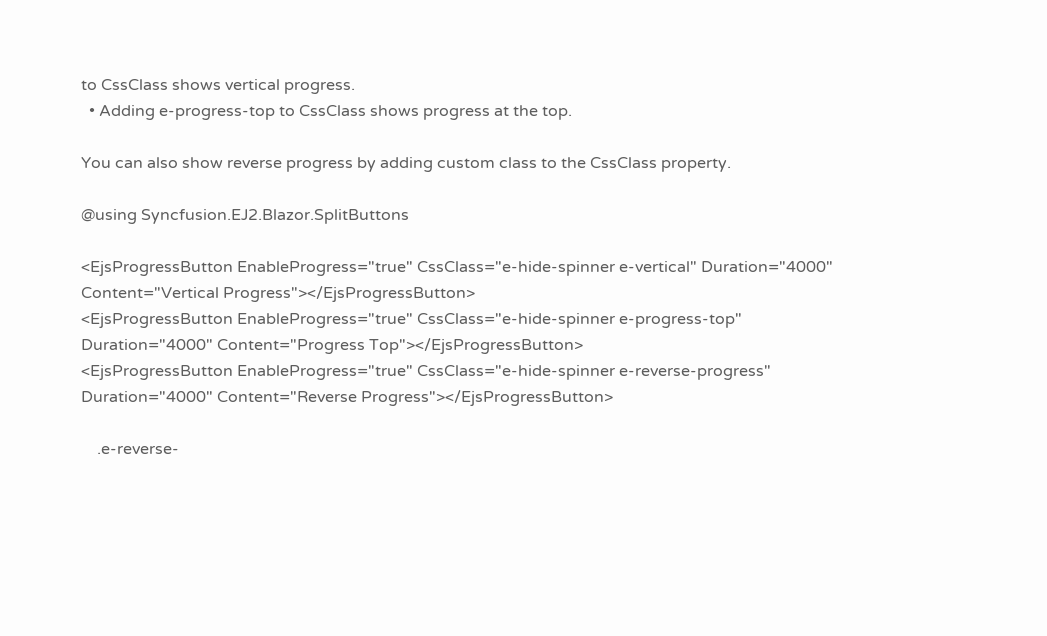to CssClass shows vertical progress.
  • Adding e-progress-top to CssClass shows progress at the top.

You can also show reverse progress by adding custom class to the CssClass property.

@using Syncfusion.EJ2.Blazor.SplitButtons

<EjsProgressButton EnableProgress="true" CssClass="e-hide-spinner e-vertical" Duration="4000" Content="Vertical Progress"></EjsProgressButton>
<EjsProgressButton EnableProgress="true" CssClass="e-hide-spinner e-progress-top" Duration="4000" Content="Progress Top"></EjsProgressButton>
<EjsProgressButton EnableProgress="true" CssClass="e-hide-spinner e-reverse-progress" Duration="4000" Content="Reverse Progress"></EjsProgressButton>

    .e-reverse-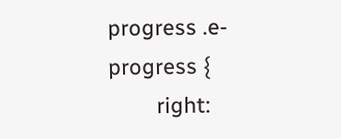progress .e-progress {
        right: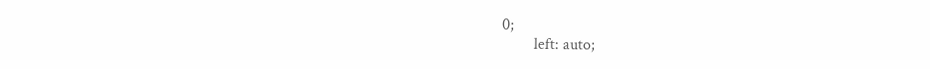0;
        left: auto;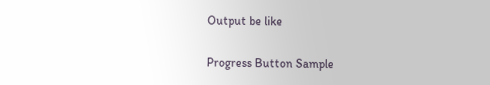Output be like

Progress Button Sample